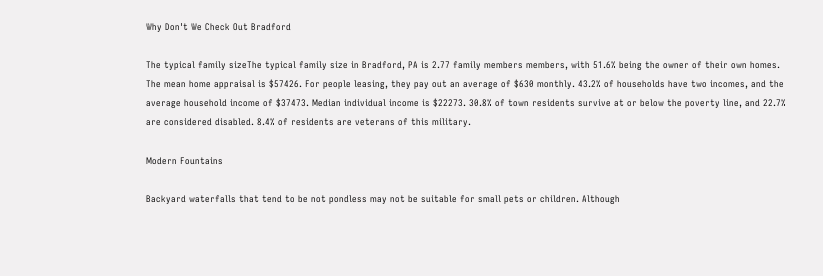Why Don't We Check Out Bradford

The typical family sizeThe typical family size in Bradford, PA is 2.77 family members members, with 51.6% being the owner of their own homes. The mean home appraisal is $57426. For people leasing, they pay out an average of $630 monthly. 43.2% of households have two incomes, and the average household income of $37473. Median individual income is $22273. 30.8% of town residents survive at or below the poverty line, and 22.7% are considered disabled. 8.4% of residents are veterans of this military.

Modern Fountains

Backyard waterfalls that tend to be not pondless may not be suitable for small pets or children. Although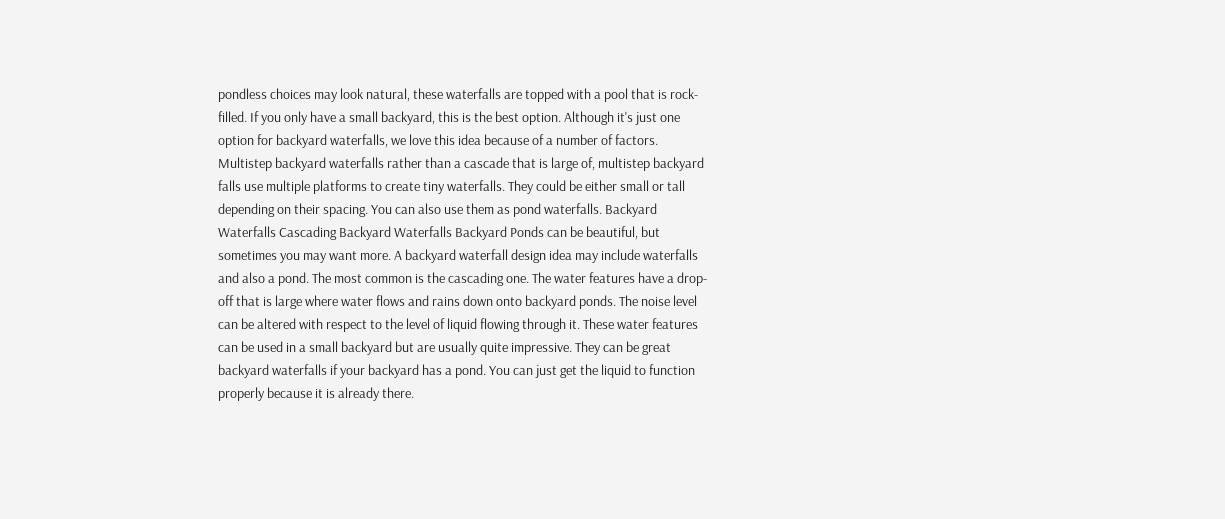pondless choices may look natural, these waterfalls are topped with a pool that is rock-filled. If you only have a small backyard, this is the best option. Although it's just one option for backyard waterfalls, we love this idea because of a number of factors. Multistep backyard waterfalls rather than a cascade that is large of, multistep backyard falls use multiple platforms to create tiny waterfalls. They could be either small or tall depending on their spacing. You can also use them as pond waterfalls. Backyard Waterfalls Cascading Backyard Waterfalls Backyard Ponds can be beautiful, but sometimes you may want more. A backyard waterfall design idea may include waterfalls and also a pond. The most common is the cascading one. The water features have a drop-off that is large where water flows and rains down onto backyard ponds. The noise level can be altered with respect to the level of liquid flowing through it. These water features can be used in a small backyard but are usually quite impressive. They can be great backyard waterfalls if your backyard has a pond. You can just get the liquid to function properly because it is already there.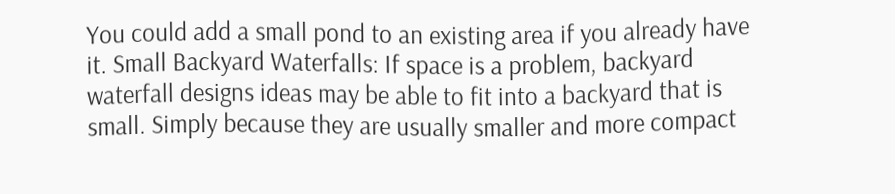You could add a small pond to an existing area if you already have it. Small Backyard Waterfalls: If space is a problem, backyard waterfall designs ideas may be able to fit into a backyard that is small. Simply because they are usually smaller and more compact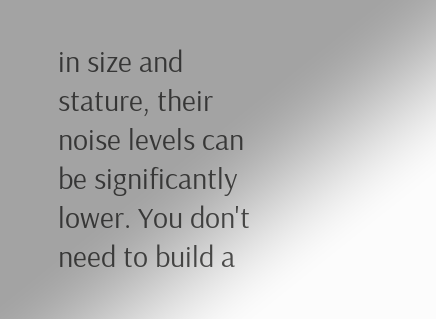in size and stature, their noise levels can be significantly lower. You don't need to build a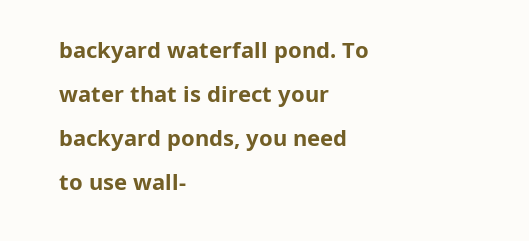backyard waterfall pond. To water that is direct your backyard ponds, you need to use wall-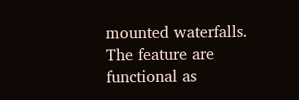mounted waterfalls. The feature are functional as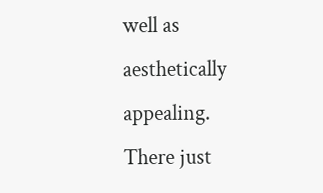well as aesthetically appealing. There just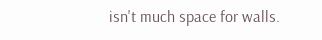isn't much space for walls.